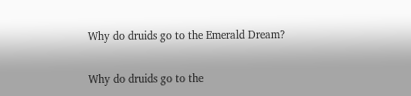Why do druids go to the Emerald Dream?

Why do druids go to the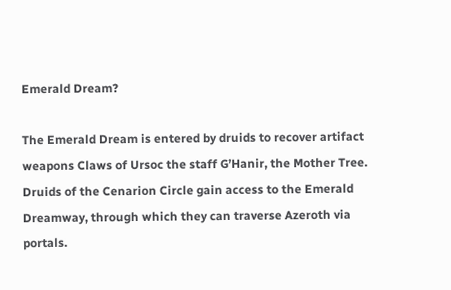Emerald Dream?

The Emerald Dream is entered by druids to recover artifact weapons Claws of Ursoc the staff G’Hanir, the Mother Tree. Druids of the Cenarion Circle gain access to the Emerald Dreamway, through which they can traverse Azeroth via portals.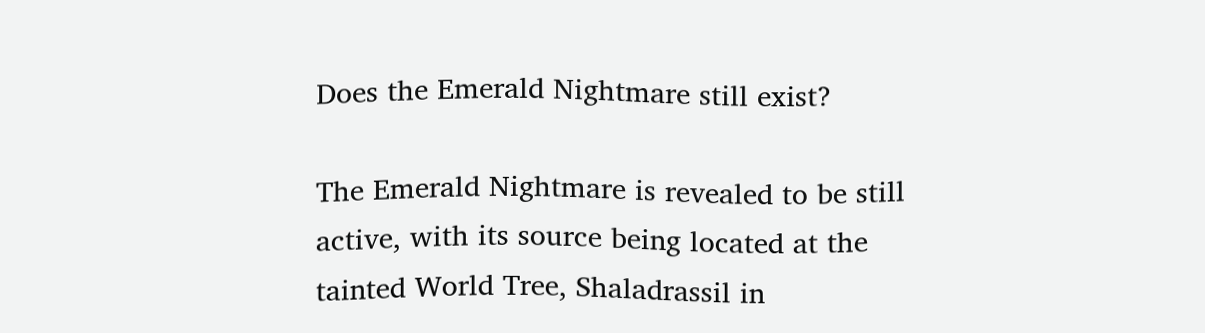Does the Emerald Nightmare still exist?

The Emerald Nightmare is revealed to be still active, with its source being located at the tainted World Tree, Shaladrassil in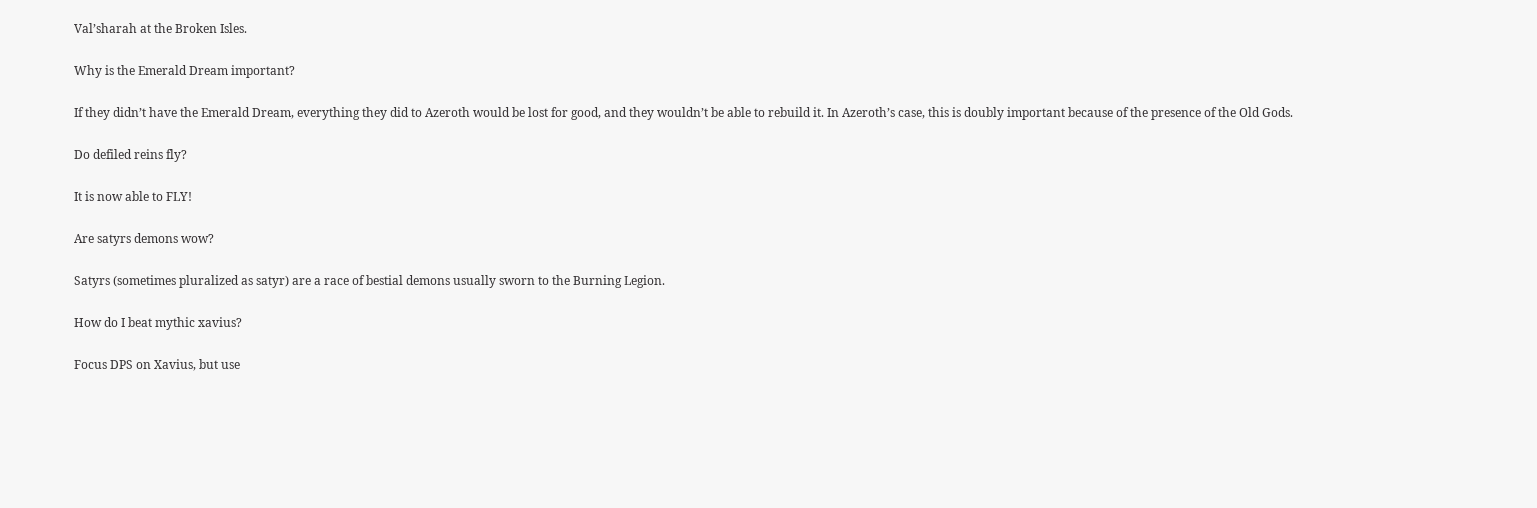Val’sharah at the Broken Isles.

Why is the Emerald Dream important?

If they didn’t have the Emerald Dream, everything they did to Azeroth would be lost for good, and they wouldn’t be able to rebuild it. In Azeroth’s case, this is doubly important because of the presence of the Old Gods.

Do defiled reins fly?

It is now able to FLY!

Are satyrs demons wow?

Satyrs (sometimes pluralized as satyr) are a race of bestial demons usually sworn to the Burning Legion.

How do I beat mythic xavius?

Focus DPS on Xavius, but use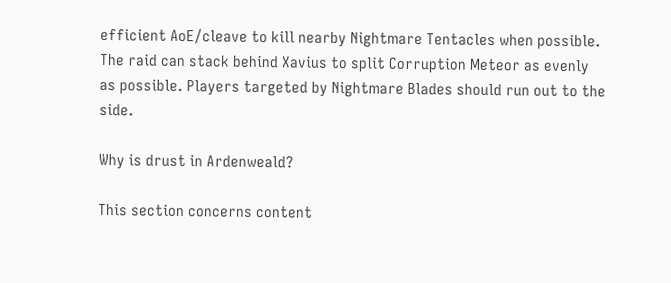efficient AoE/cleave to kill nearby Nightmare Tentacles when possible. The raid can stack behind Xavius to split Corruption Meteor as evenly as possible. Players targeted by Nightmare Blades should run out to the side.

Why is drust in Ardenweald?

This section concerns content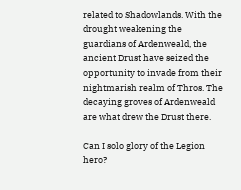related to Shadowlands. With the drought weakening the guardians of Ardenweald, the ancient Drust have seized the opportunity to invade from their nightmarish realm of Thros. The decaying groves of Ardenweald are what drew the Drust there.

Can I solo glory of the Legion hero?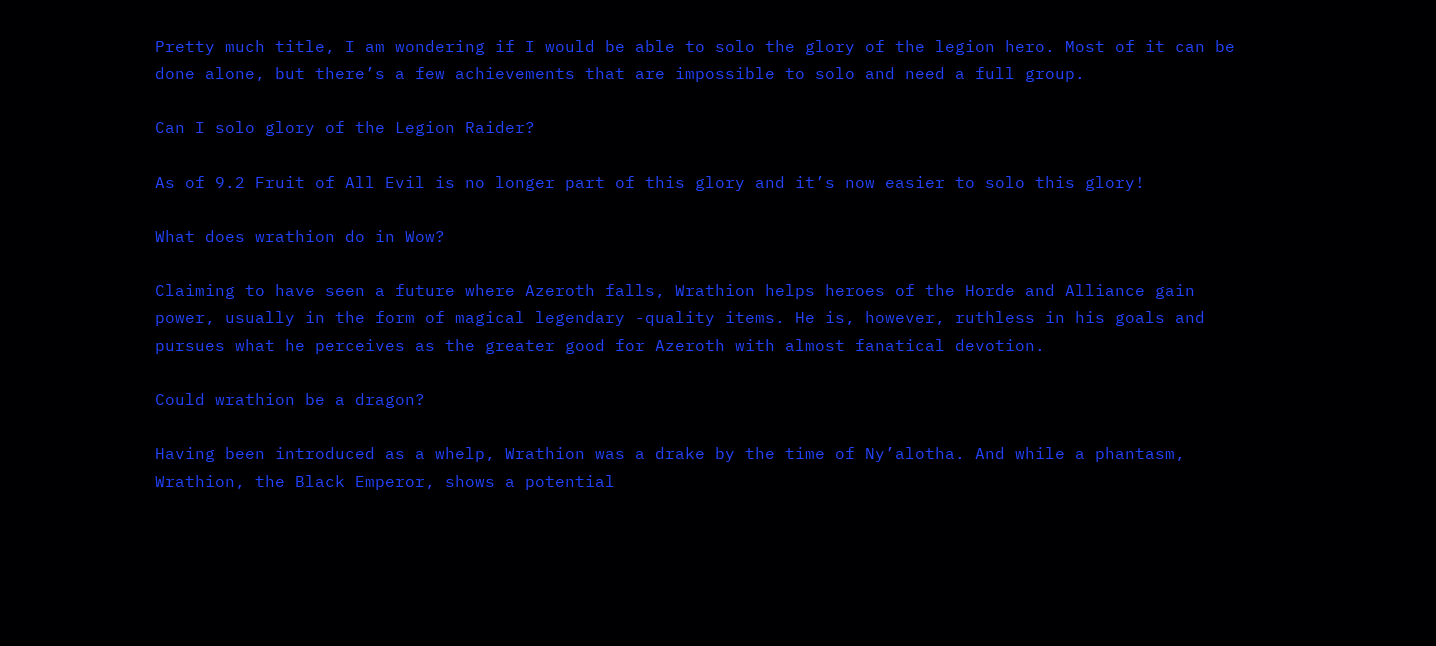Pretty much title, I am wondering if I would be able to solo the glory of the legion hero. Most of it can be done alone, but there’s a few achievements that are impossible to solo and need a full group.

Can I solo glory of the Legion Raider?

As of 9.2 Fruit of All Evil is no longer part of this glory and it’s now easier to solo this glory!

What does wrathion do in Wow?

Claiming to have seen a future where Azeroth falls, Wrathion helps heroes of the Horde and Alliance gain power, usually in the form of magical legendary -quality items. He is, however, ruthless in his goals and pursues what he perceives as the greater good for Azeroth with almost fanatical devotion.

Could wrathion be a dragon?

Having been introduced as a whelp, Wrathion was a drake by the time of Ny’alotha. And while a phantasm, Wrathion, the Black Emperor, shows a potential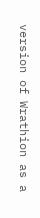version of Wrathion as a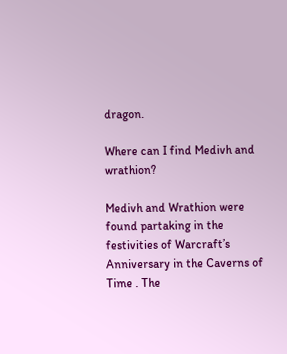dragon.

Where can I find Medivh and wrathion?

Medivh and Wrathion were found partaking in the festivities of Warcraft’s Anniversary in the Caverns of Time . The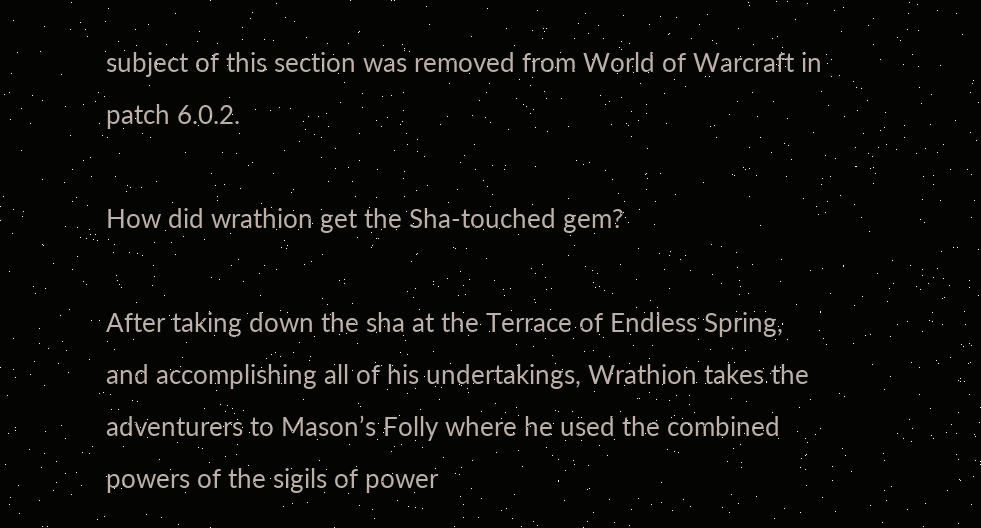subject of this section was removed from World of Warcraft in patch 6.0.2.

How did wrathion get the Sha-touched gem?

After taking down the sha at the Terrace of Endless Spring, and accomplishing all of his undertakings, Wrathion takes the adventurers to Mason’s Folly where he used the combined powers of the sigils of power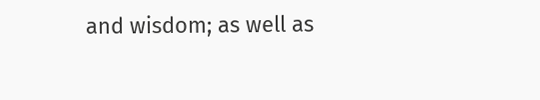and wisdom; as well as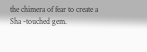the chimera of fear to create a Sha -touched gem.